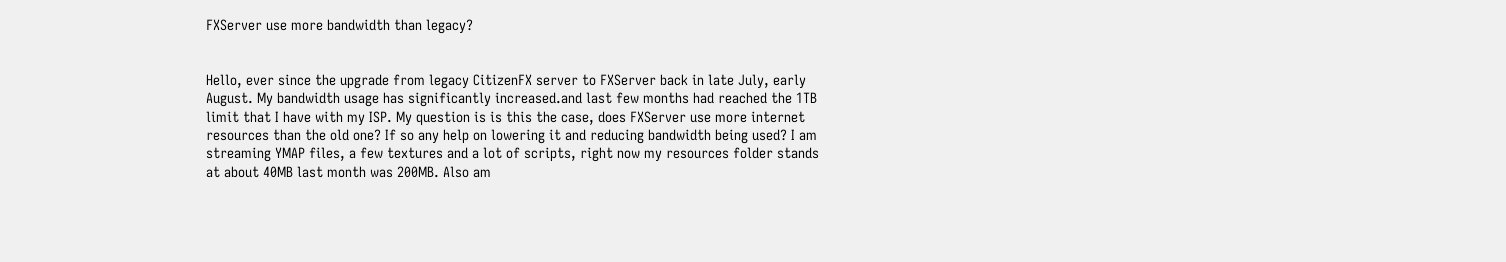FXServer use more bandwidth than legacy?


Hello, ever since the upgrade from legacy CitizenFX server to FXServer back in late July, early August. My bandwidth usage has significantly increased.and last few months had reached the 1TB limit that I have with my ISP. My question is is this the case, does FXServer use more internet resources than the old one? If so any help on lowering it and reducing bandwidth being used? I am streaming YMAP files, a few textures and a lot of scripts, right now my resources folder stands at about 40MB last month was 200MB. Also am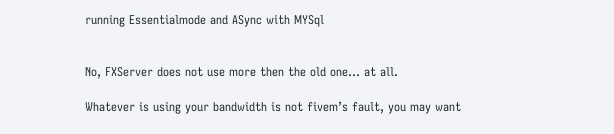running Essentialmode and ASync with MYSql


No, FXServer does not use more then the old one… at all.

Whatever is using your bandwidth is not fivem’s fault, you may want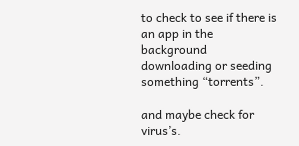to check to see if there is an app in the background downloading or seeding something “torrents”.

and maybe check for virus’s.